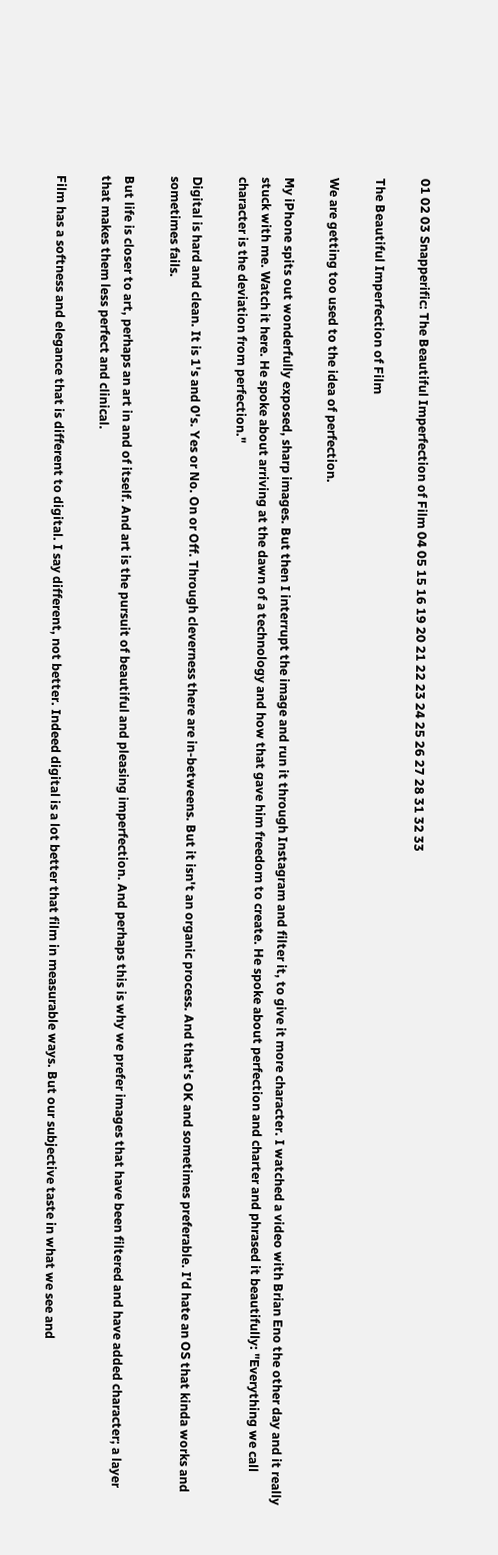01 02 03 Snapperific: The Beautiful Imperfection of Film 04 05 15 16 19 20 21 22 23 24 25 26 27 28 31 32 33

The Beautiful Imperfection of Film

We are getting too used to the idea of perfection.

My iPhone spits out wonderfully exposed, sharp images. But then I interrupt the image and run it through Instagram and filter it, to give it more character. I watched a video with Brian Eno the other day and it really stuck with me. Watch it here. He spoke about arriving at the dawn of a technology and how that gave him freedom to create. He spoke about perfection and charter and phrased it beautifully: "Everything we call character is the deviation from perfection."

Digital is hard and clean. It is 1's and 0's. Yes or No. On or Off. Through cleverness there are in-betweens. But it isn't an organic process. And that's OK and sometimes preferable. I'd hate an OS that kinda works and sometimes fails.

But life is closer to art, perhaps an art in and of itself. And art is the pursuit of beautiful and pleasing imperfection. And perhaps this is why we prefer images that have been filtered and have added character; a layer that makes them less perfect and clinical.

Film has a softness and elegance that is different to digital. I say different, not better. Indeed digital is a lot better that film in measurable ways. But our subjective taste in what we see and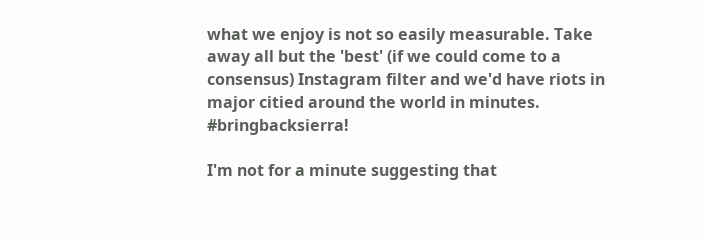what we enjoy is not so easily measurable. Take away all but the 'best' (if we could come to a consensus) Instagram filter and we'd have riots in major citied around the world in minutes. #bringbacksierra!

I'm not for a minute suggesting that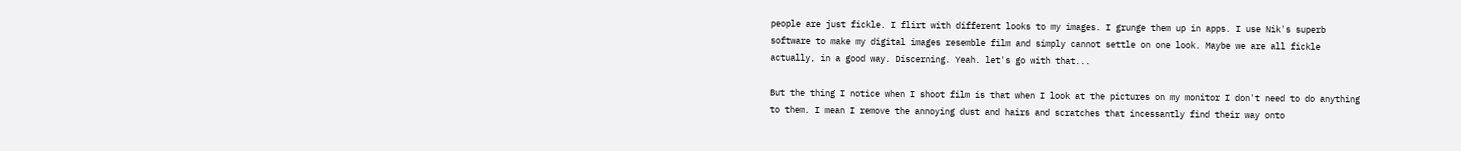people are just fickle. I flirt with different looks to my images. I grunge them up in apps. I use Nik's superb software to make my digital images resemble film and simply cannot settle on one look. Maybe we are all fickle actually, in a good way. Discerning. Yeah. let's go with that...

But the thing I notice when I shoot film is that when I look at the pictures on my monitor I don't need to do anything to them. I mean I remove the annoying dust and hairs and scratches that incessantly find their way onto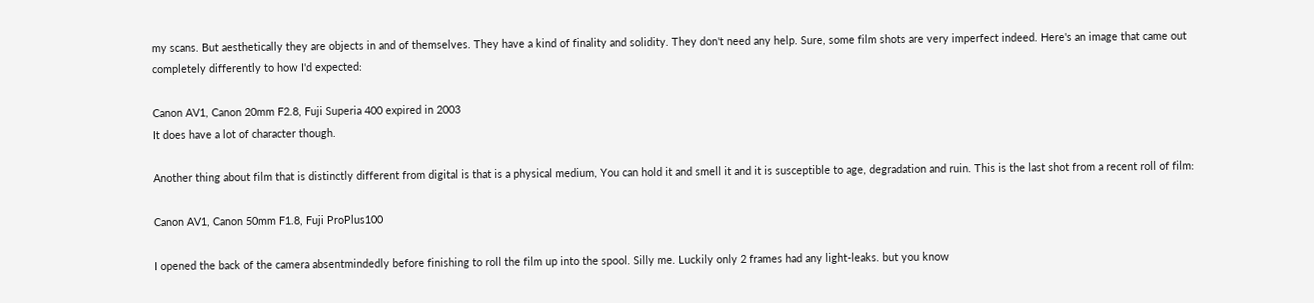my scans. But aesthetically they are objects in and of themselves. They have a kind of finality and solidity. They don't need any help. Sure, some film shots are very imperfect indeed. Here's an image that came out completely differently to how I'd expected:

Canon AV1, Canon 20mm F2.8, Fuji Superia 400 expired in 2003
It does have a lot of character though.

Another thing about film that is distinctly different from digital is that is a physical medium, You can hold it and smell it and it is susceptible to age, degradation and ruin. This is the last shot from a recent roll of film:

Canon AV1, Canon 50mm F1.8, Fuji ProPlus100

I opened the back of the camera absentmindedly before finishing to roll the film up into the spool. Silly me. Luckily only 2 frames had any light-leaks. but you know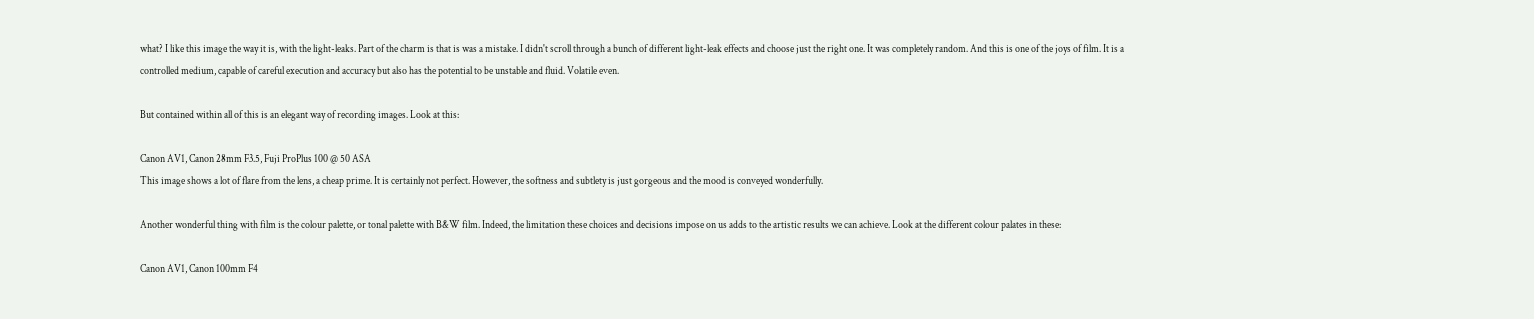what? I like this image the way it is, with the light-leaks. Part of the charm is that is was a mistake. I didn't scroll through a bunch of different light-leak effects and choose just the right one. It was completely random. And this is one of the joys of film. It is a controlled medium, capable of careful execution and accuracy but also has the potential to be unstable and fluid. Volatile even.

But contained within all of this is an elegant way of recording images. Look at this:

Canon AV1, Canon 28mm F3.5, Fuji ProPlus 100 @ 50 ASA
This image shows a lot of flare from the lens, a cheap prime. It is certainly not perfect. However, the softness and subtlety is just gorgeous and the mood is conveyed wonderfully.

Another wonderful thing with film is the colour palette, or tonal palette with B&W film. Indeed, the limitation these choices and decisions impose on us adds to the artistic results we can achieve. Look at the different colour palates in these:

Canon AV1, Canon 100mm F4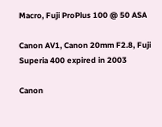Macro, Fuji ProPlus 100 @ 50 ASA

Canon AV1, Canon 20mm F2.8, Fuji Superia 400 expired in 2003

Canon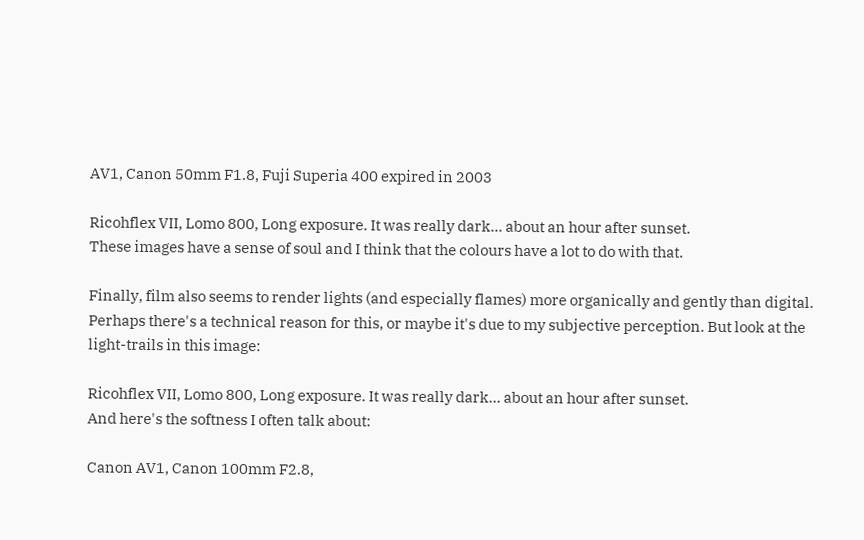AV1, Canon 50mm F1.8, Fuji Superia 400 expired in 2003

Ricohflex VII, Lomo 800, Long exposure. It was really dark... about an hour after sunset.
These images have a sense of soul and I think that the colours have a lot to do with that.

Finally, film also seems to render lights (and especially flames) more organically and gently than digital. Perhaps there's a technical reason for this, or maybe it's due to my subjective perception. But look at the light-trails in this image:

Ricohflex VII, Lomo 800, Long exposure. It was really dark... about an hour after sunset.
And here's the softness I often talk about:

Canon AV1, Canon 100mm F2.8,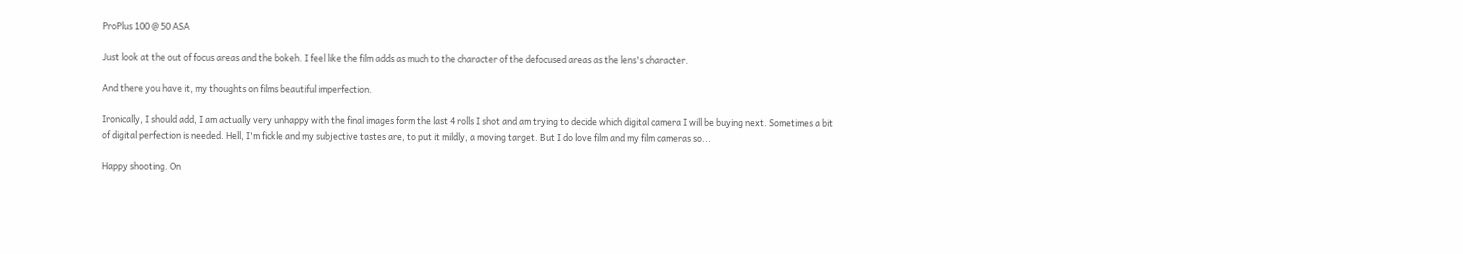ProPlus 100 @ 50 ASA

Just look at the out of focus areas and the bokeh. I feel like the film adds as much to the character of the defocused areas as the lens's character.

And there you have it, my thoughts on films beautiful imperfection.

Ironically, I should add, I am actually very unhappy with the final images form the last 4 rolls I shot and am trying to decide which digital camera I will be buying next. Sometimes a bit of digital perfection is needed. Hell, I'm fickle and my subjective tastes are, to put it mildly, a moving target. But I do love film and my film cameras so...

Happy shooting. On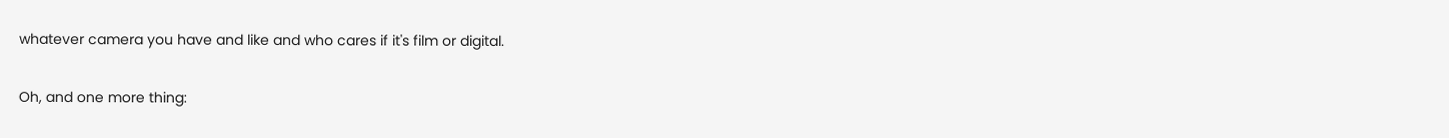whatever camera you have and like and who cares if it's film or digital.

Oh, and one more thing: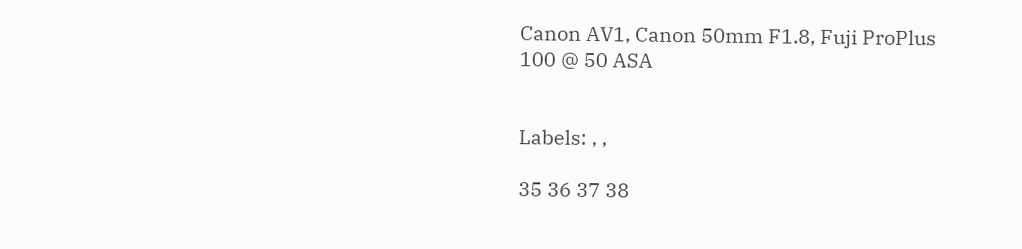Canon AV1, Canon 50mm F1.8, Fuji ProPlus 100 @ 50 ASA


Labels: , ,

35 36 37 38